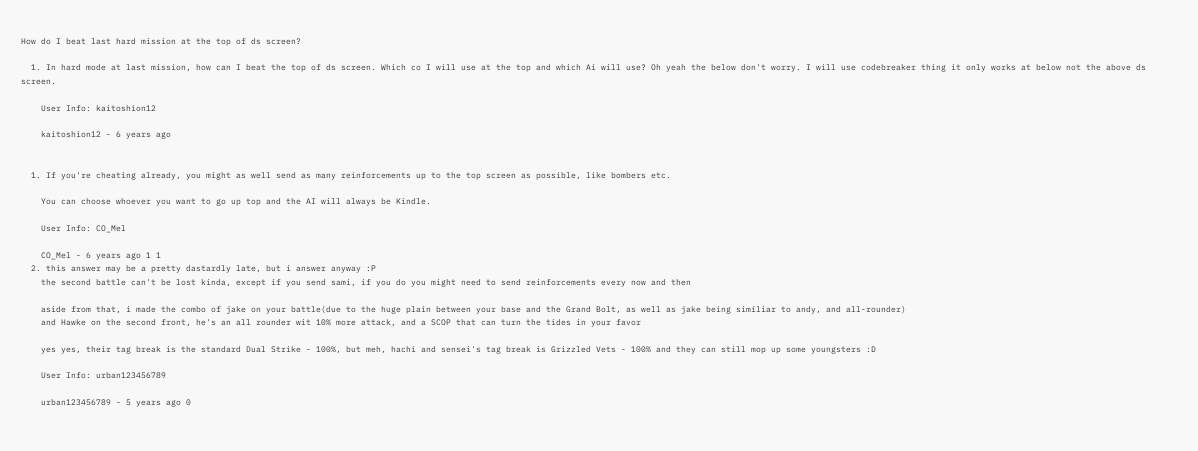How do I beat last hard mission at the top of ds screen?

  1. In hard mode at last mission, how can I beat the top of ds screen. Which co I will use at the top and which Ai will use? Oh yeah the below don't worry. I will use codebreaker thing it only works at below not the above ds screen.

    User Info: kaitoshion12

    kaitoshion12 - 6 years ago


  1. If you're cheating already, you might as well send as many reinforcements up to the top screen as possible, like bombers etc.

    You can choose whoever you want to go up top and the AI will always be Kindle.

    User Info: CO_Mel

    CO_Mel - 6 years ago 1 1
  2. this answer may be a pretty dastardly late, but i answer anyway :P
    the second battle can't be lost kinda, except if you send sami, if you do you might need to send reinforcements every now and then

    aside from that, i made the combo of jake on your battle(due to the huge plain between your base and the Grand Bolt, as well as jake being similiar to andy, and all-rounder)
    and Hawke on the second front, he's an all rounder wit 10% more attack, and a SCOP that can turn the tides in your favor

    yes yes, their tag break is the standard Dual Strike - 100%, but meh, hachi and sensei's tag break is Grizzled Vets - 100% and they can still mop up some youngsters :D

    User Info: urban123456789

    urban123456789 - 5 years ago 0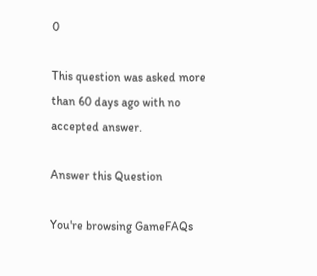0

This question was asked more than 60 days ago with no accepted answer.

Answer this Question

You're browsing GameFAQs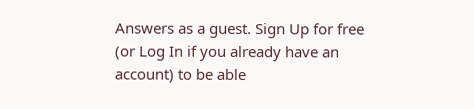Answers as a guest. Sign Up for free (or Log In if you already have an account) to be able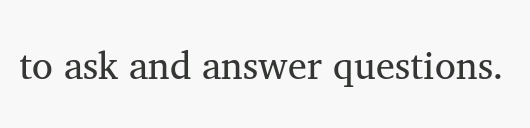to ask and answer questions.